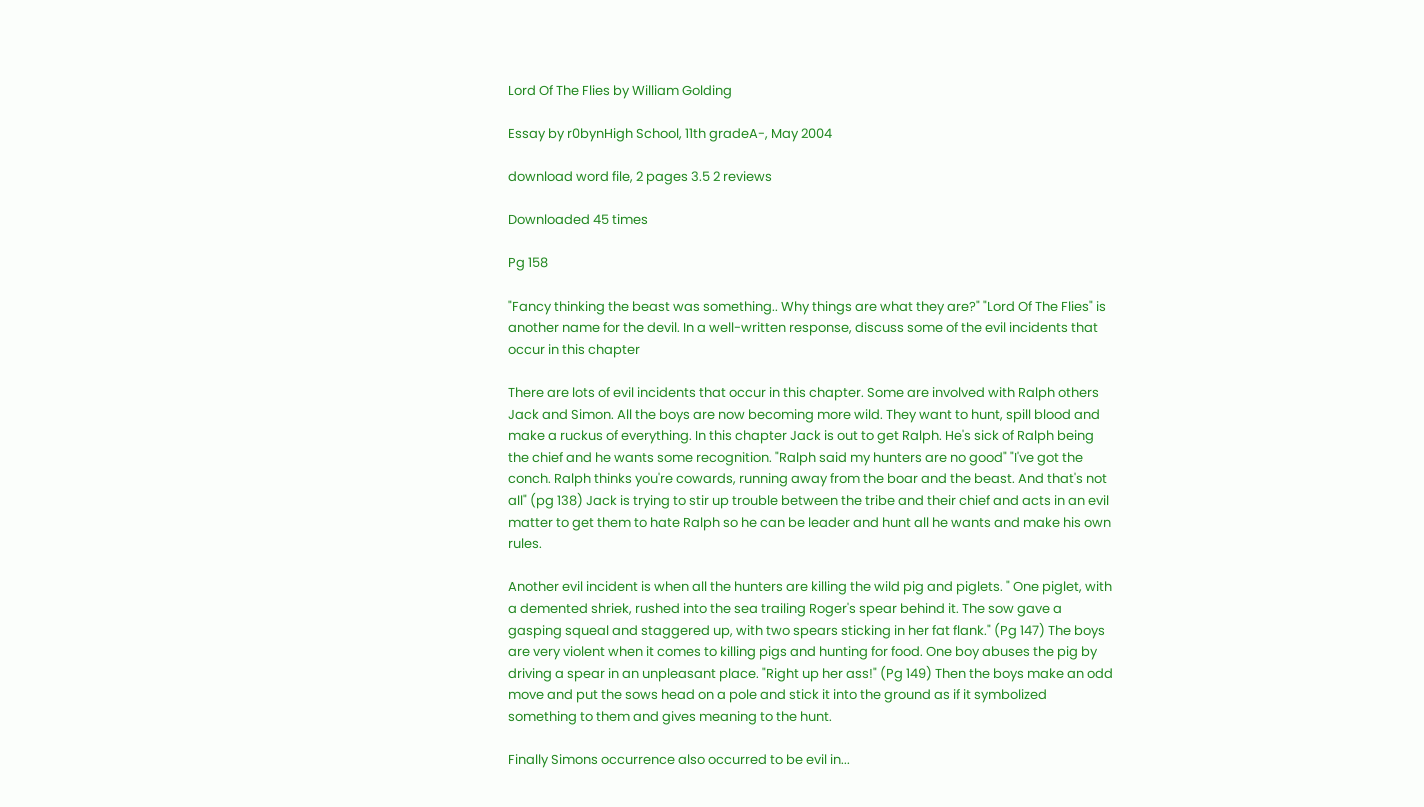Lord Of The Flies by William Golding

Essay by r0bynHigh School, 11th gradeA-, May 2004

download word file, 2 pages 3.5 2 reviews

Downloaded 45 times

Pg 158

"Fancy thinking the beast was something.. Why things are what they are?" "Lord Of The Flies" is another name for the devil. In a well-written response, discuss some of the evil incidents that occur in this chapter

There are lots of evil incidents that occur in this chapter. Some are involved with Ralph others Jack and Simon. All the boys are now becoming more wild. They want to hunt, spill blood and make a ruckus of everything. In this chapter Jack is out to get Ralph. He's sick of Ralph being the chief and he wants some recognition. "Ralph said my hunters are no good" "I've got the conch. Ralph thinks you're cowards, running away from the boar and the beast. And that's not all" (pg 138) Jack is trying to stir up trouble between the tribe and their chief and acts in an evil matter to get them to hate Ralph so he can be leader and hunt all he wants and make his own rules.

Another evil incident is when all the hunters are killing the wild pig and piglets. " One piglet, with a demented shriek, rushed into the sea trailing Roger's spear behind it. The sow gave a gasping squeal and staggered up, with two spears sticking in her fat flank." (Pg 147) The boys are very violent when it comes to killing pigs and hunting for food. One boy abuses the pig by driving a spear in an unpleasant place. "Right up her ass!" (Pg 149) Then the boys make an odd move and put the sows head on a pole and stick it into the ground as if it symbolized something to them and gives meaning to the hunt.

Finally Simons occurrence also occurred to be evil in...